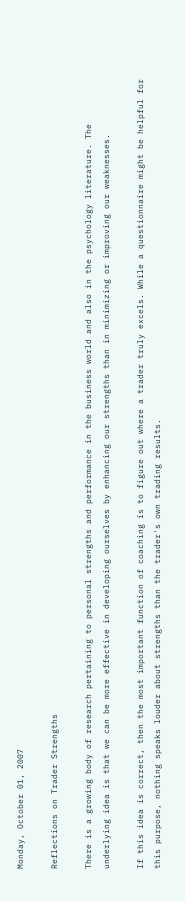Monday, October 01, 2007

Reflections on Trader Strengths

There is a growing body of research pertaining to personal strengths and performance in the business world and also in the psychology literature. The underlying idea is that we can be more effective in developing ourselves by enhancing our strengths than in minimizing or improving our weaknesses.

If this idea is correct, then the most important function of coaching is to figure out where a trader truly excels. While a questionnaire might be helpful for this purpose, nothing speaks louder about strengths than the trader's own trading results.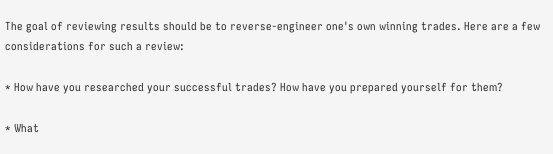The goal of reviewing results should be to reverse-engineer one's own winning trades. Here are a few considerations for such a review:

* How have you researched your successful trades? How have you prepared yourself for them?

* What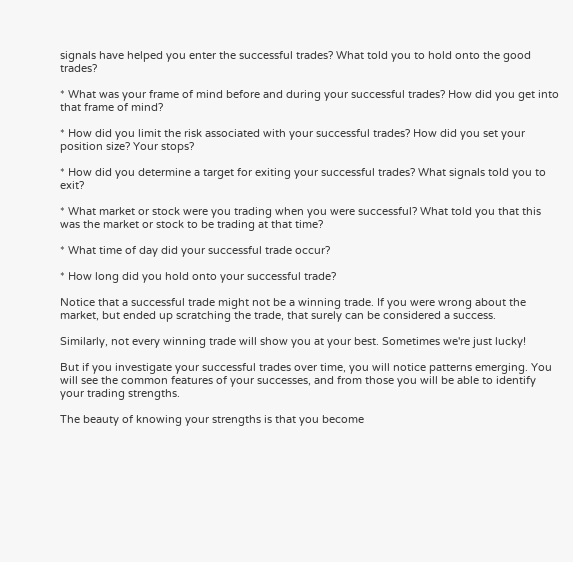signals have helped you enter the successful trades? What told you to hold onto the good trades?

* What was your frame of mind before and during your successful trades? How did you get into that frame of mind?

* How did you limit the risk associated with your successful trades? How did you set your position size? Your stops?

* How did you determine a target for exiting your successful trades? What signals told you to exit?

* What market or stock were you trading when you were successful? What told you that this was the market or stock to be trading at that time?

* What time of day did your successful trade occur?

* How long did you hold onto your successful trade?

Notice that a successful trade might not be a winning trade. If you were wrong about the market, but ended up scratching the trade, that surely can be considered a success.

Similarly, not every winning trade will show you at your best. Sometimes we're just lucky!

But if you investigate your successful trades over time, you will notice patterns emerging. You will see the common features of your successes, and from those you will be able to identify your trading strengths.

The beauty of knowing your strengths is that you become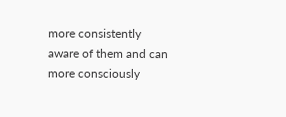more consistently aware of them and can more consciously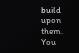build upon them. You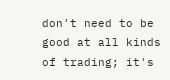don't need to be good at all kinds of trading; it's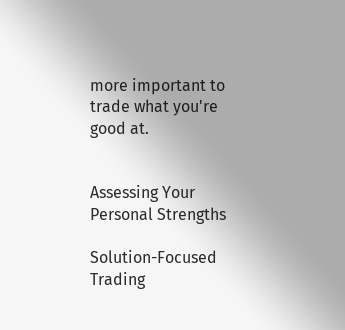more important to trade what you're good at.


Assessing Your Personal Strengths

Solution-Focused Trading